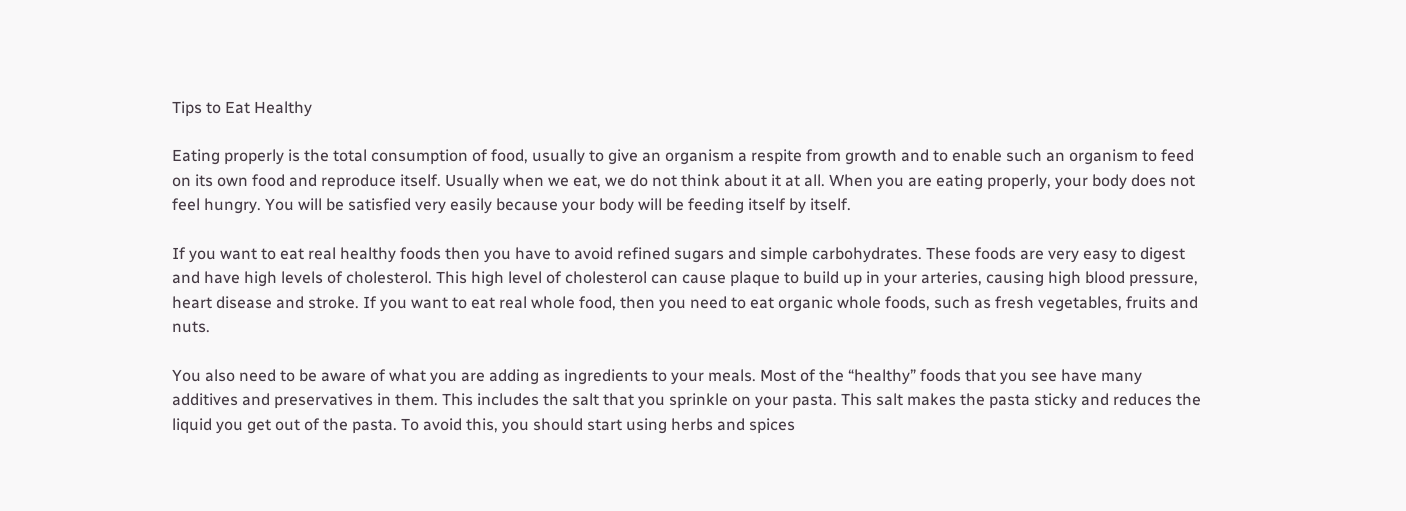Tips to Eat Healthy

Eating properly is the total consumption of food, usually to give an organism a respite from growth and to enable such an organism to feed on its own food and reproduce itself. Usually when we eat, we do not think about it at all. When you are eating properly, your body does not feel hungry. You will be satisfied very easily because your body will be feeding itself by itself.

If you want to eat real healthy foods then you have to avoid refined sugars and simple carbohydrates. These foods are very easy to digest and have high levels of cholesterol. This high level of cholesterol can cause plaque to build up in your arteries, causing high blood pressure, heart disease and stroke. If you want to eat real whole food, then you need to eat organic whole foods, such as fresh vegetables, fruits and nuts.

You also need to be aware of what you are adding as ingredients to your meals. Most of the “healthy” foods that you see have many additives and preservatives in them. This includes the salt that you sprinkle on your pasta. This salt makes the pasta sticky and reduces the liquid you get out of the pasta. To avoid this, you should start using herbs and spices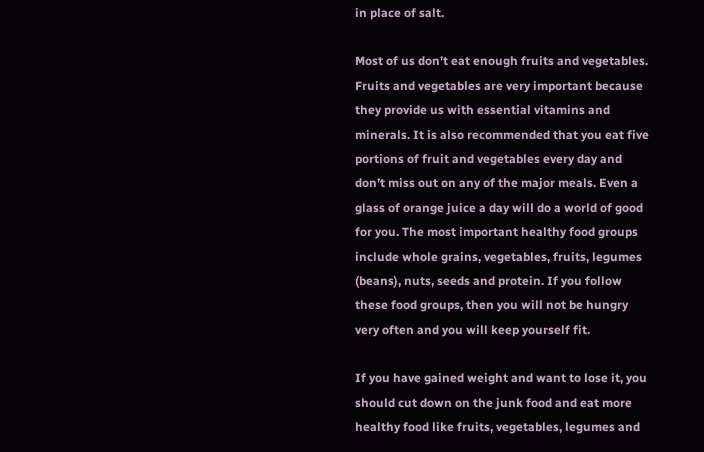in place of salt.

Most of us don’t eat enough fruits and vegetables. Fruits and vegetables are very important because they provide us with essential vitamins and minerals. It is also recommended that you eat five portions of fruit and vegetables every day and don’t miss out on any of the major meals. Even a glass of orange juice a day will do a world of good for you. The most important healthy food groups include whole grains, vegetables, fruits, legumes (beans), nuts, seeds and protein. If you follow these food groups, then you will not be hungry very often and you will keep yourself fit.

If you have gained weight and want to lose it, you should cut down on the junk food and eat more healthy food like fruits, vegetables, legumes and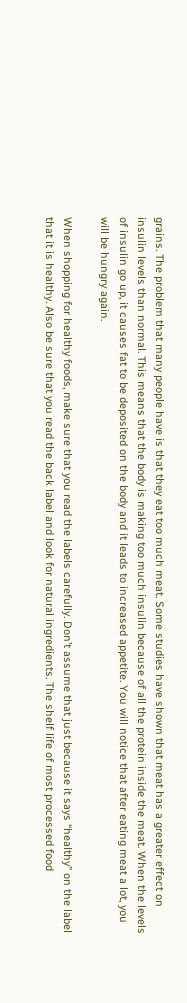grains. The problem that many people have is that they eat too much meat. Some studies have shown that meat has a greater effect on insulin levels than normal. This means that the body is making too much insulin because of all the protein inside the meat. When the levels of insulin go up, it causes fat to be deposited on the body and it leads to increased appetite. You will notice that after eating meat a lot, you will be hungry again.

When shopping for healthy foods, make sure that you read the labels carefully. Don’t assume that just because it says “healthy” on the label that it is healthy. Also be sure that you read the back label and look for natural ingredients. The shelf life of most processed food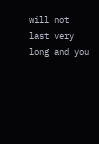will not last very long and you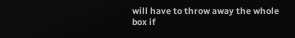will have to throw away the whole box if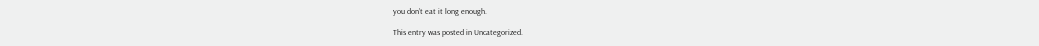you don’t eat it long enough.

This entry was posted in Uncategorized.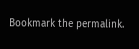Bookmark the permalink.